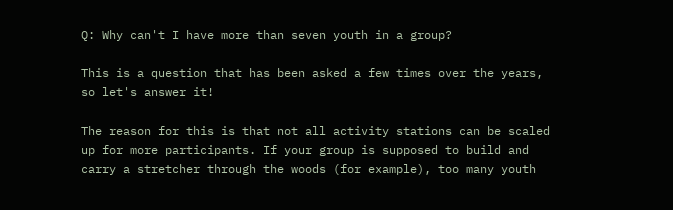Q: Why can't I have more than seven youth in a group?

This is a question that has been asked a few times over the years, so let's answer it!

The reason for this is that not all activity stations can be scaled up for more participants. If your group is supposed to build and carry a stretcher through the woods (for example), too many youth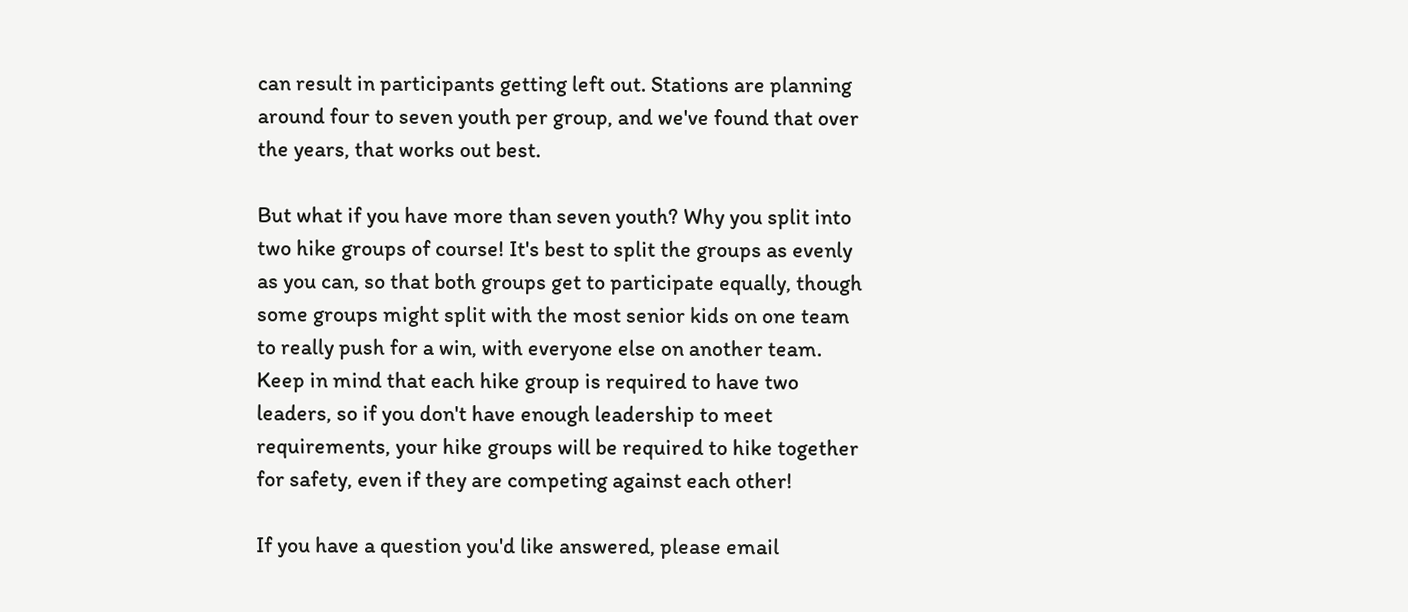can result in participants getting left out. Stations are planning around four to seven youth per group, and we've found that over the years, that works out best.

But what if you have more than seven youth? Why you split into two hike groups of course! It's best to split the groups as evenly as you can, so that both groups get to participate equally, though some groups might split with the most senior kids on one team to really push for a win, with everyone else on another team. Keep in mind that each hike group is required to have two leaders, so if you don't have enough leadership to meet requirements, your hike groups will be required to hike together for safety, even if they are competing against each other!

If you have a question you'd like answered, please email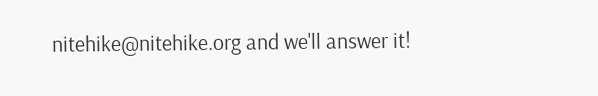nitehike@nitehike.org and we'll answer it!